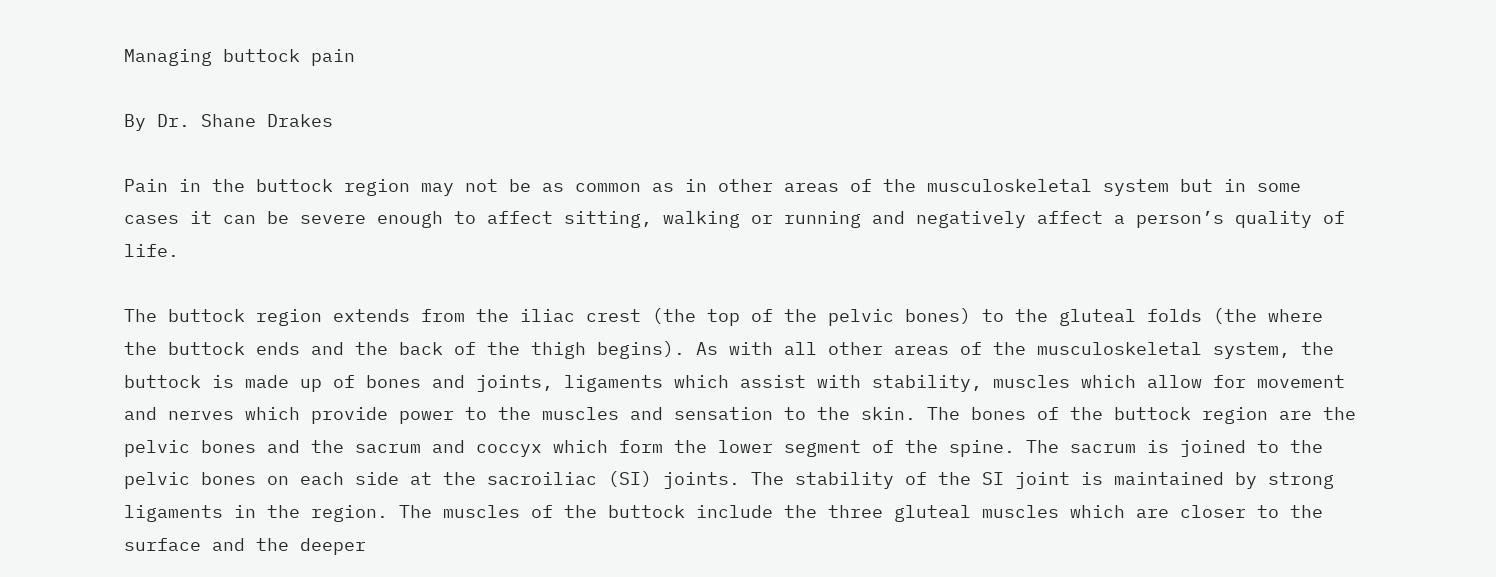Managing buttock pain

By Dr. Shane Drakes

Pain in the buttock region may not be as common as in other areas of the musculoskeletal system but in some cases it can be severe enough to affect sitting, walking or running and negatively affect a person’s quality of life.

The buttock region extends from the iliac crest (the top of the pelvic bones) to the gluteal folds (the where the buttock ends and the back of the thigh begins). As with all other areas of the musculoskeletal system, the buttock is made up of bones and joints, ligaments which assist with stability, muscles which allow for movement and nerves which provide power to the muscles and sensation to the skin. The bones of the buttock region are the pelvic bones and the sacrum and coccyx which form the lower segment of the spine. The sacrum is joined to the pelvic bones on each side at the sacroiliac (SI) joints. The stability of the SI joint is maintained by strong ligaments in the region. The muscles of the buttock include the three gluteal muscles which are closer to the surface and the deeper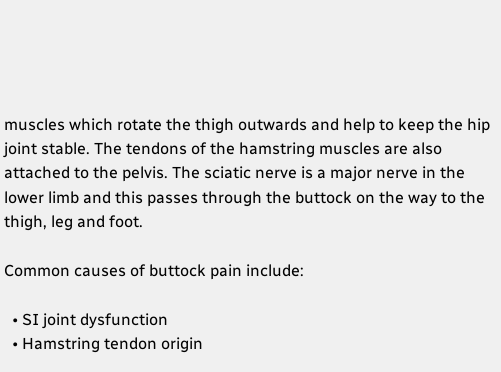muscles which rotate the thigh outwards and help to keep the hip joint stable. The tendons of the hamstring muscles are also attached to the pelvis. The sciatic nerve is a major nerve in the lower limb and this passes through the buttock on the way to the thigh, leg and foot.

Common causes of buttock pain include:

  • SI joint dysfunction
  • Hamstring tendon origin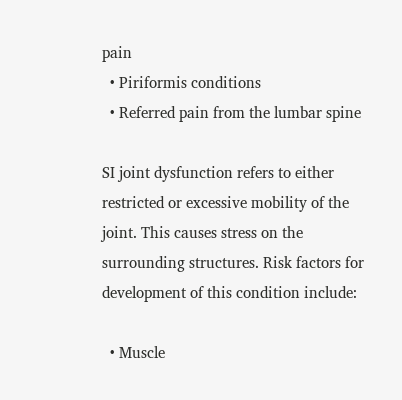pain
  • Piriformis conditions
  • Referred pain from the lumbar spine

SI joint dysfunction refers to either restricted or excessive mobility of the joint. This causes stress on the surrounding structures. Risk factors for development of this condition include:

  • Muscle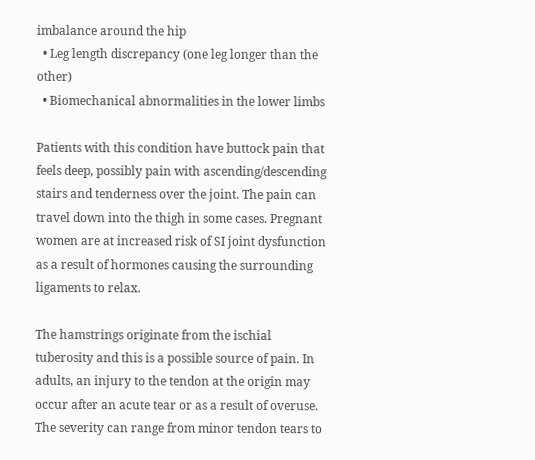imbalance around the hip
  • Leg length discrepancy (one leg longer than the other)
  • Biomechanical abnormalities in the lower limbs

Patients with this condition have buttock pain that feels deep, possibly pain with ascending/descending stairs and tenderness over the joint. The pain can travel down into the thigh in some cases. Pregnant women are at increased risk of SI joint dysfunction as a result of hormones causing the surrounding ligaments to relax.

The hamstrings originate from the ischial tuberosity and this is a possible source of pain. In adults, an injury to the tendon at the origin may occur after an acute tear or as a result of overuse. The severity can range from minor tendon tears to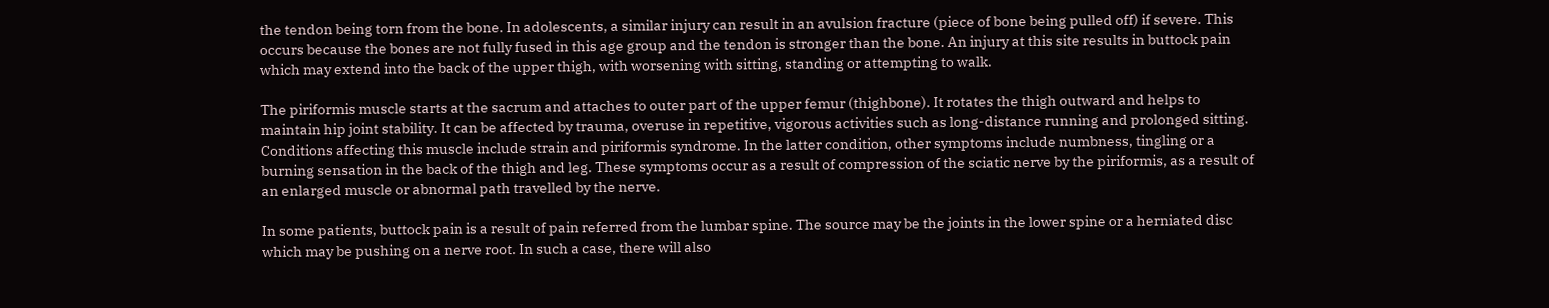the tendon being torn from the bone. In adolescents, a similar injury can result in an avulsion fracture (piece of bone being pulled off) if severe. This occurs because the bones are not fully fused in this age group and the tendon is stronger than the bone. An injury at this site results in buttock pain which may extend into the back of the upper thigh, with worsening with sitting, standing or attempting to walk.

The piriformis muscle starts at the sacrum and attaches to outer part of the upper femur (thighbone). It rotates the thigh outward and helps to maintain hip joint stability. It can be affected by trauma, overuse in repetitive, vigorous activities such as long-distance running and prolonged sitting. Conditions affecting this muscle include strain and piriformis syndrome. In the latter condition, other symptoms include numbness, tingling or a burning sensation in the back of the thigh and leg. These symptoms occur as a result of compression of the sciatic nerve by the piriformis, as a result of an enlarged muscle or abnormal path travelled by the nerve.

In some patients, buttock pain is a result of pain referred from the lumbar spine. The source may be the joints in the lower spine or a herniated disc which may be pushing on a nerve root. In such a case, there will also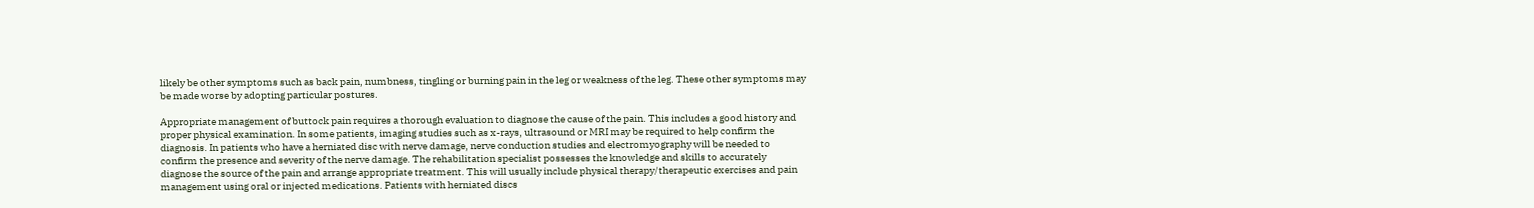likely be other symptoms such as back pain, numbness, tingling or burning pain in the leg or weakness of the leg. These other symptoms may be made worse by adopting particular postures.

Appropriate management of buttock pain requires a thorough evaluation to diagnose the cause of the pain. This includes a good history and proper physical examination. In some patients, imaging studies such as x-rays, ultrasound or MRI may be required to help confirm the diagnosis. In patients who have a herniated disc with nerve damage, nerve conduction studies and electromyography will be needed to confirm the presence and severity of the nerve damage. The rehabilitation specialist possesses the knowledge and skills to accurately diagnose the source of the pain and arrange appropriate treatment. This will usually include physical therapy/therapeutic exercises and pain management using oral or injected medications. Patients with herniated discs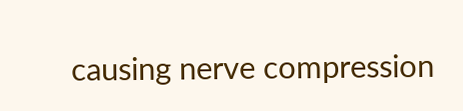causing nerve compression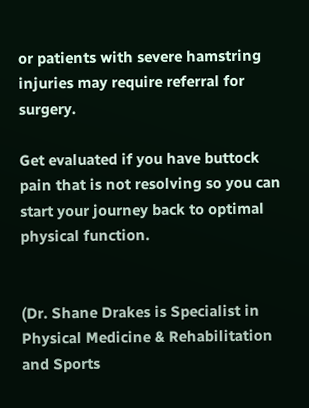or patients with severe hamstring injuries may require referral for surgery.

Get evaluated if you have buttock pain that is not resolving so you can start your journey back to optimal physical function.


(Dr. Shane Drakes is Specialist in Physical Medicine & Rehabilitation and Sports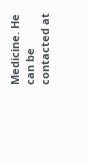Medicine. He can be contacted at